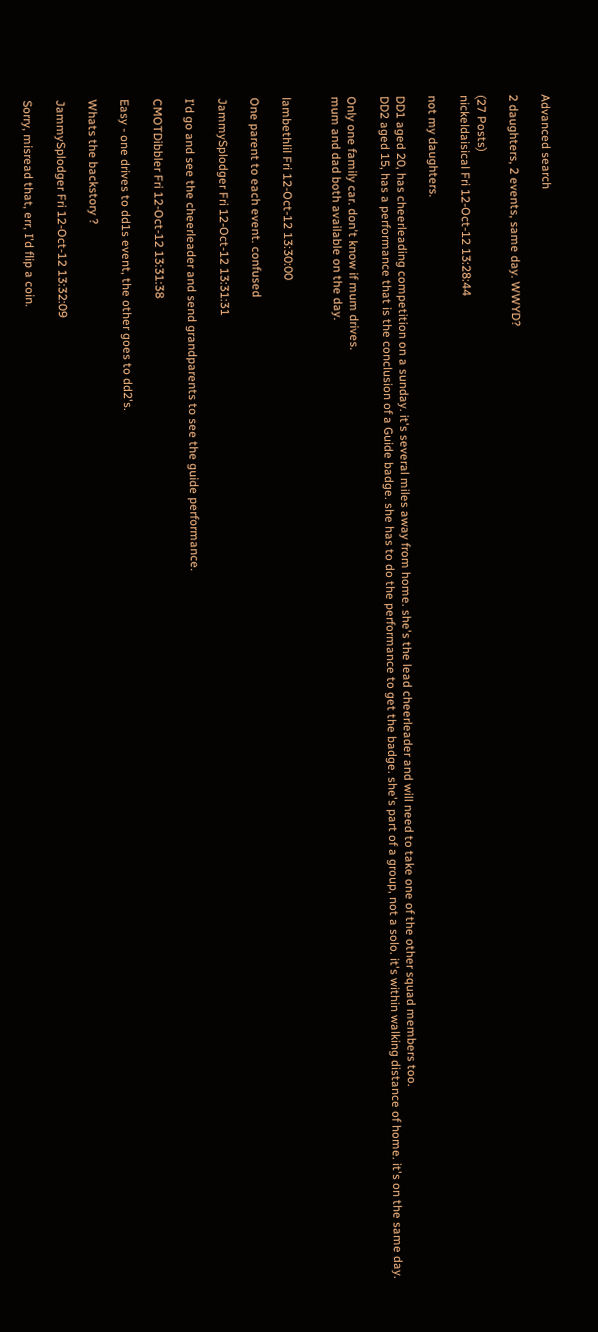Advanced search

2 daughters, 2 events, same day. WWYD?

(27 Posts)
nickeldaisical Fri 12-Oct-12 13:28:44

not my daughters.

DD1 aged 20, has cheerleading competition on a sunday. it's several miles away from home. she's the lead cheerleader and will need to take one of the other squad members too.
DD2 aged 15, has a performance that is the conclusion of a Guide badge. she has to do the performance to get the badge. she's part of a group, not a solo. it's within walking distance of home. it's on the same day.

Only one family car. don't know if mum drives.
mum and dad both available on the day.


lambethlil Fri 12-Oct-12 13:30:00

One parent to each event. confused

JammySplodger Fri 12-Oct-12 13:31:31

I'd go and see the cheerleader and send grandparents to see the guide performance.

CMOTDibbler Fri 12-Oct-12 13:31:38

Easy - one drives to dd1s event, the other goes to dd2's.

Whats the backstory ?

JammySplodger Fri 12-Oct-12 13:32:09

Sorry, misread that, err, I'd flip a coin.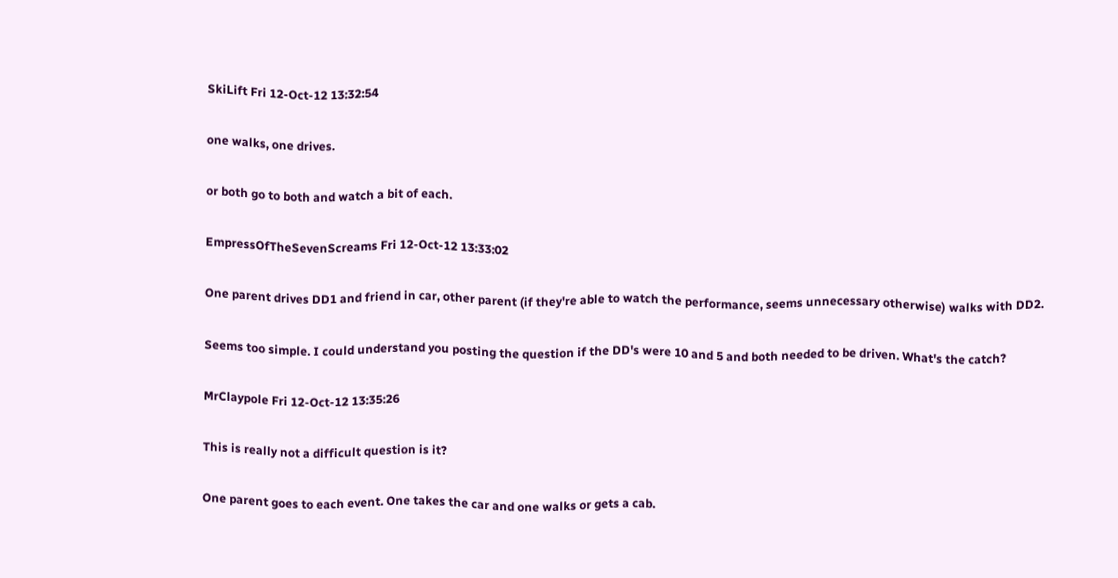SkiLift Fri 12-Oct-12 13:32:54

one walks, one drives.

or both go to both and watch a bit of each.

EmpressOfTheSevenScreams Fri 12-Oct-12 13:33:02

One parent drives DD1 and friend in car, other parent (if they're able to watch the performance, seems unnecessary otherwise) walks with DD2.

Seems too simple. I could understand you posting the question if the DD's were 10 and 5 and both needed to be driven. What's the catch?

MrClaypole Fri 12-Oct-12 13:35:26

This is really not a difficult question is it?

One parent goes to each event. One takes the car and one walks or gets a cab.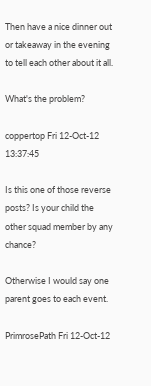Then have a nice dinner out or takeaway in the evening to tell each other about it all.

What's the problem?

coppertop Fri 12-Oct-12 13:37:45

Is this one of those reverse posts? Is your child the other squad member by any chance?

Otherwise I would say one parent goes to each event.

PrimrosePath Fri 12-Oct-12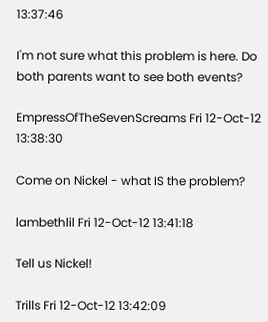13:37:46

I'm not sure what this problem is here. Do both parents want to see both events?

EmpressOfTheSevenScreams Fri 12-Oct-12 13:38:30

Come on Nickel - what IS the problem?

lambethlil Fri 12-Oct-12 13:41:18

Tell us Nickel!

Trills Fri 12-Oct-12 13:42:09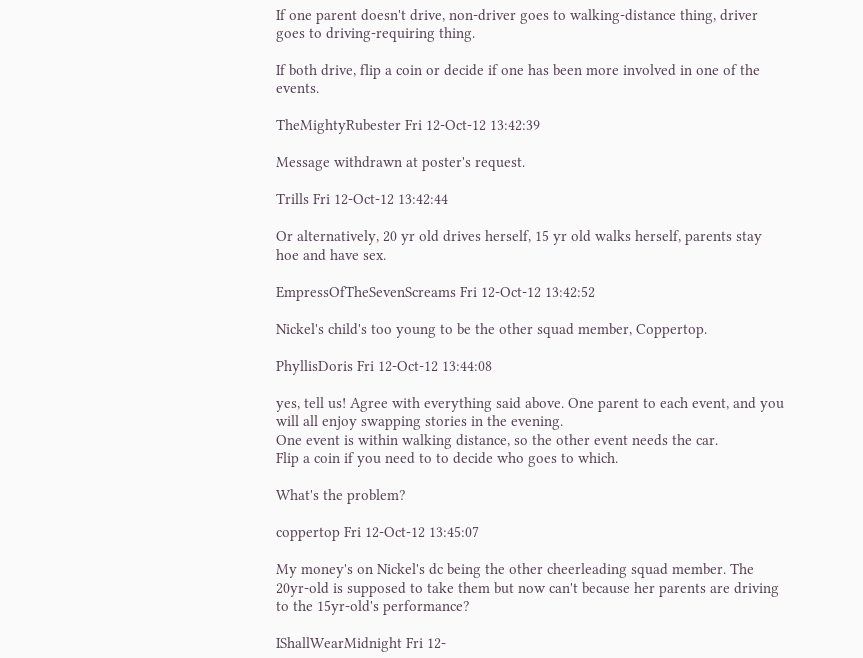If one parent doesn't drive, non-driver goes to walking-distance thing, driver goes to driving-requiring thing.

If both drive, flip a coin or decide if one has been more involved in one of the events.

TheMightyRubester Fri 12-Oct-12 13:42:39

Message withdrawn at poster's request.

Trills Fri 12-Oct-12 13:42:44

Or alternatively, 20 yr old drives herself, 15 yr old walks herself, parents stay hoe and have sex.

EmpressOfTheSevenScreams Fri 12-Oct-12 13:42:52

Nickel's child's too young to be the other squad member, Coppertop.

PhyllisDoris Fri 12-Oct-12 13:44:08

yes, tell us! Agree with everything said above. One parent to each event, and you will all enjoy swapping stories in the evening.
One event is within walking distance, so the other event needs the car.
Flip a coin if you need to to decide who goes to which.

What's the problem?

coppertop Fri 12-Oct-12 13:45:07

My money's on Nickel's dc being the other cheerleading squad member. The 20yr-old is supposed to take them but now can't because her parents are driving to the 15yr-old's performance?

IShallWearMidnight Fri 12-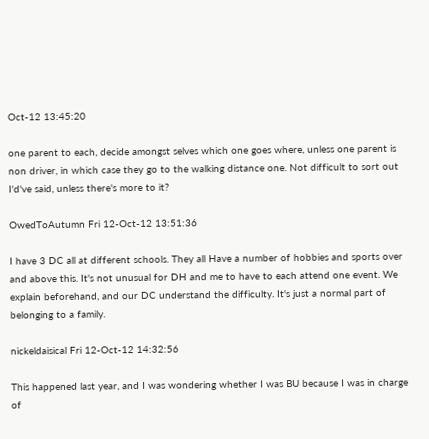Oct-12 13:45:20

one parent to each, decide amongst selves which one goes where, unless one parent is non driver, in which case they go to the walking distance one. Not difficult to sort out I'd've said, unless there's more to it?

OwedToAutumn Fri 12-Oct-12 13:51:36

I have 3 DC all at different schools. They all Have a number of hobbies and sports over and above this. It's not unusual for DH and me to have to each attend one event. We explain beforehand, and our DC understand the difficulty. It's just a normal part of belonging to a family.

nickeldaisical Fri 12-Oct-12 14:32:56

This happened last year, and I was wondering whether I was BU because I was in charge of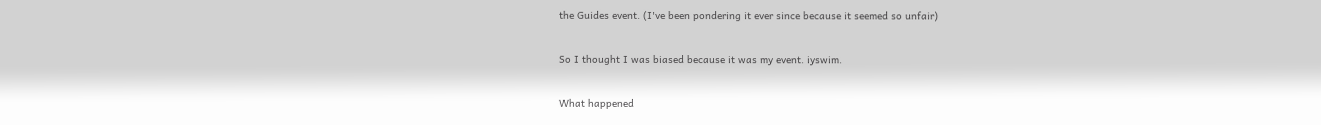the Guides event. (I've been pondering it ever since because it seemed so unfair)

So I thought I was biased because it was my event. iyswim.

What happened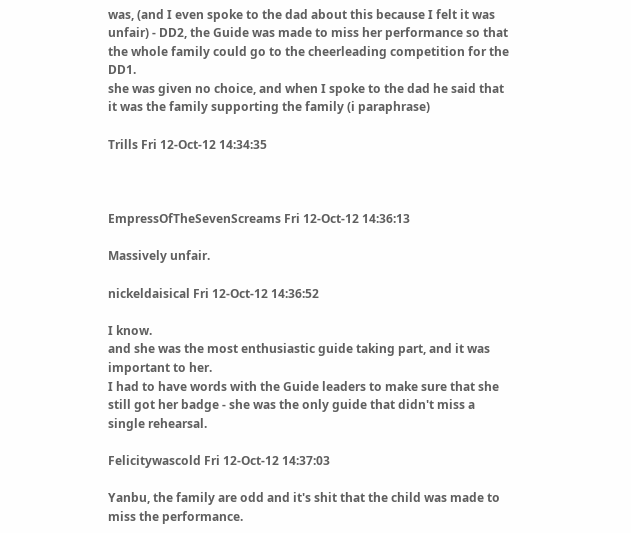was, (and I even spoke to the dad about this because I felt it was unfair) - DD2, the Guide was made to miss her performance so that the whole family could go to the cheerleading competition for the DD1.
she was given no choice, and when I spoke to the dad he said that it was the family supporting the family (i paraphrase)

Trills Fri 12-Oct-12 14:34:35



EmpressOfTheSevenScreams Fri 12-Oct-12 14:36:13

Massively unfair.

nickeldaisical Fri 12-Oct-12 14:36:52

I know.
and she was the most enthusiastic guide taking part, and it was important to her.
I had to have words with the Guide leaders to make sure that she still got her badge - she was the only guide that didn't miss a single rehearsal.

Felicitywascold Fri 12-Oct-12 14:37:03

Yanbu, the family are odd and it's shit that the child was made to miss the performance.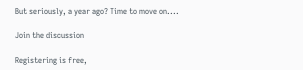But seriously, a year ago? Time to move on....

Join the discussion

Registering is free,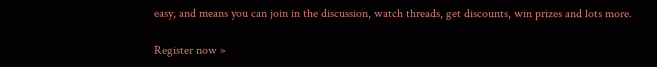easy, and means you can join in the discussion, watch threads, get discounts, win prizes and lots more.

Register now »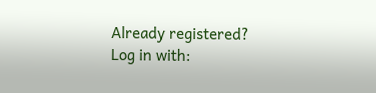Already registered? Log in with: